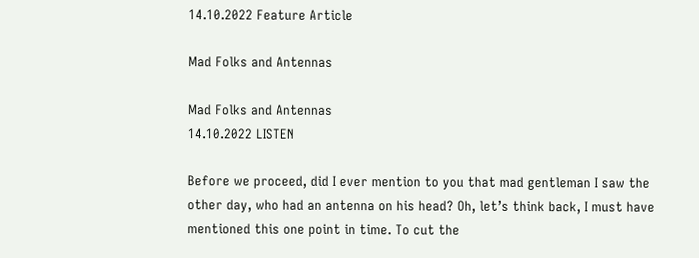14.10.2022 Feature Article

Mad Folks and Antennas

Mad Folks and Antennas
14.10.2022 LISTEN

Before we proceed, did I ever mention to you that mad gentleman I saw the other day, who had an antenna on his head? Oh, let’s think back, I must have mentioned this one point in time. To cut the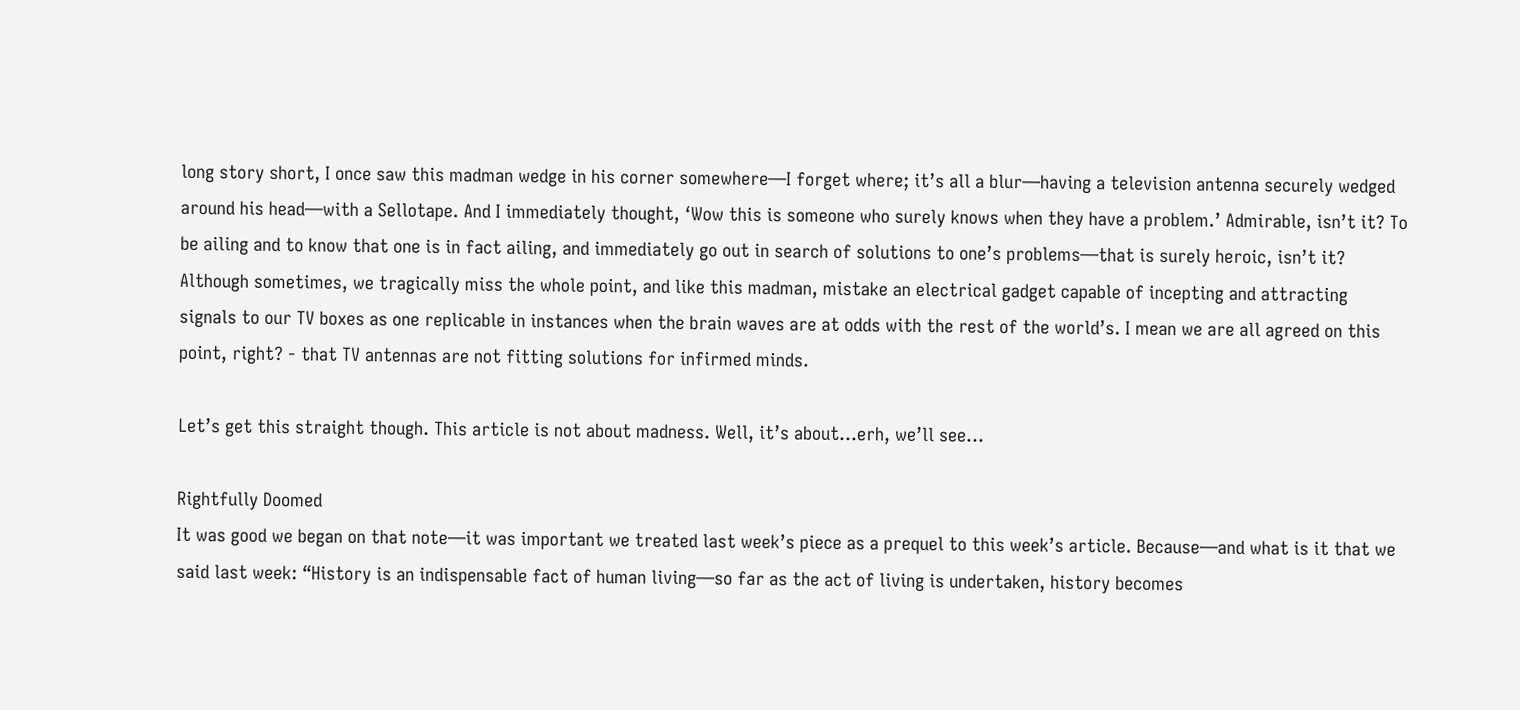long story short, I once saw this madman wedge in his corner somewhere—I forget where; it’s all a blur—having a television antenna securely wedged around his head—with a Sellotape. And I immediately thought, ‘Wow this is someone who surely knows when they have a problem.’ Admirable, isn’t it? To be ailing and to know that one is in fact ailing, and immediately go out in search of solutions to one’s problems—that is surely heroic, isn’t it? Although sometimes, we tragically miss the whole point, and like this madman, mistake an electrical gadget capable of incepting and attracting signals to our TV boxes as one replicable in instances when the brain waves are at odds with the rest of the world’s. I mean we are all agreed on this point, right? - that TV antennas are not fitting solutions for infirmed minds.

Let’s get this straight though. This article is not about madness. Well, it’s about…erh, we’ll see…

Rightfully Doomed
It was good we began on that note—it was important we treated last week’s piece as a prequel to this week’s article. Because—and what is it that we said last week: “History is an indispensable fact of human living—so far as the act of living is undertaken, history becomes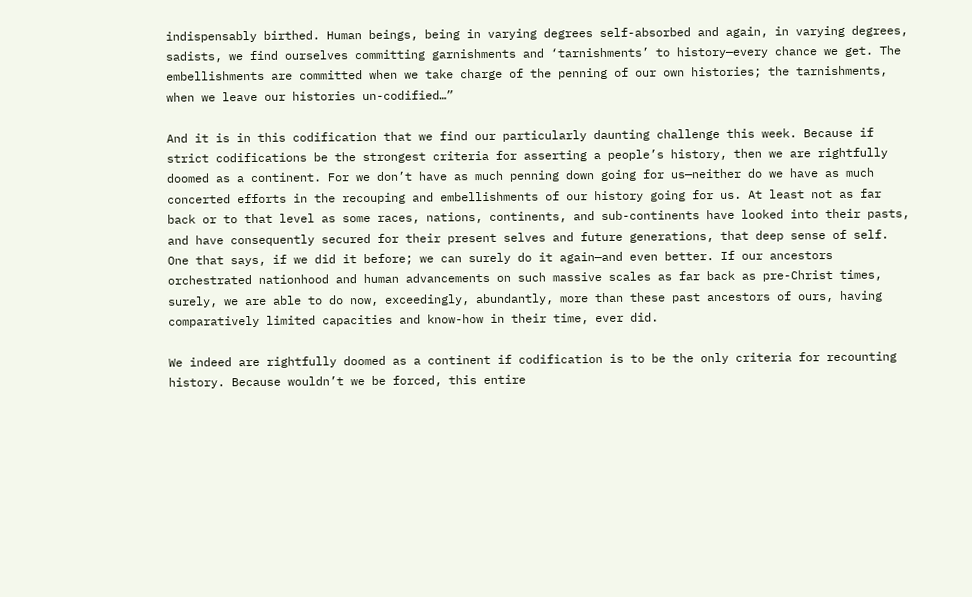indispensably birthed. Human beings, being in varying degrees self-absorbed and again, in varying degrees, sadists, we find ourselves committing garnishments and ‘tarnishments’ to history—every chance we get. The embellishments are committed when we take charge of the penning of our own histories; the tarnishments, when we leave our histories un-codified…”

And it is in this codification that we find our particularly daunting challenge this week. Because if strict codifications be the strongest criteria for asserting a people’s history, then we are rightfully doomed as a continent. For we don’t have as much penning down going for us—neither do we have as much concerted efforts in the recouping and embellishments of our history going for us. At least not as far back or to that level as some races, nations, continents, and sub-continents have looked into their pasts, and have consequently secured for their present selves and future generations, that deep sense of self. One that says, if we did it before; we can surely do it again—and even better. If our ancestors orchestrated nationhood and human advancements on such massive scales as far back as pre-Christ times, surely, we are able to do now, exceedingly, abundantly, more than these past ancestors of ours, having comparatively limited capacities and know-how in their time, ever did.

We indeed are rightfully doomed as a continent if codification is to be the only criteria for recounting history. Because wouldn’t we be forced, this entire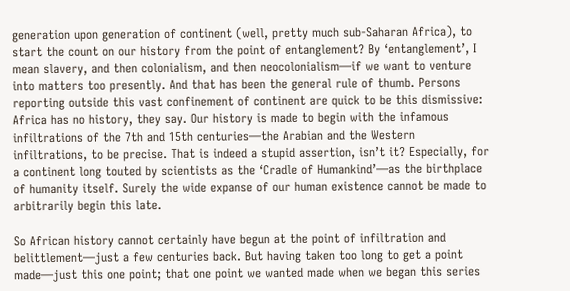generation upon generation of continent (well, pretty much sub-Saharan Africa), to start the count on our history from the point of entanglement? By ‘entanglement’, I mean slavery, and then colonialism, and then neocolonialism—if we want to venture into matters too presently. And that has been the general rule of thumb. Persons reporting outside this vast confinement of continent are quick to be this dismissive: Africa has no history, they say. Our history is made to begin with the infamous infiltrations of the 7th and 15th centuries—the Arabian and the Western infiltrations, to be precise. That is indeed a stupid assertion, isn’t it? Especially, for a continent long touted by scientists as the ‘Cradle of Humankind’—as the birthplace of humanity itself. Surely the wide expanse of our human existence cannot be made to arbitrarily begin this late.

So African history cannot certainly have begun at the point of infiltration and belittlement—just a few centuries back. But having taken too long to get a point made—just this one point; that one point we wanted made when we began this series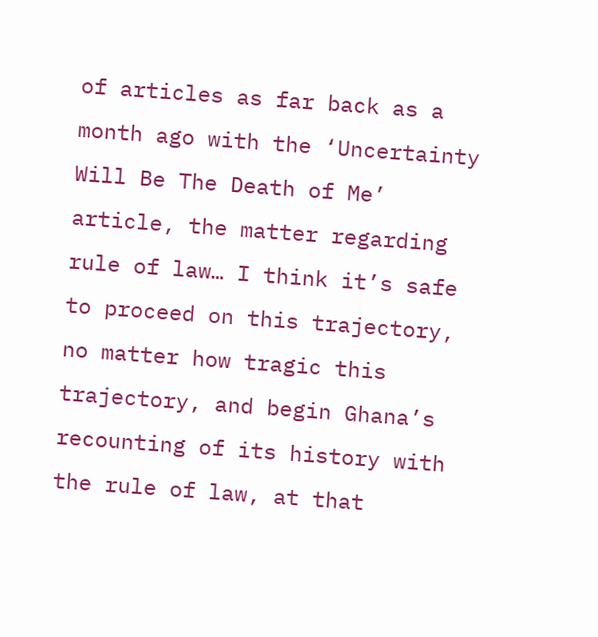of articles as far back as a month ago with the ‘Uncertainty Will Be The Death of Me’ article, the matter regarding rule of law… I think it’s safe to proceed on this trajectory, no matter how tragic this trajectory, and begin Ghana’s recounting of its history with the rule of law, at that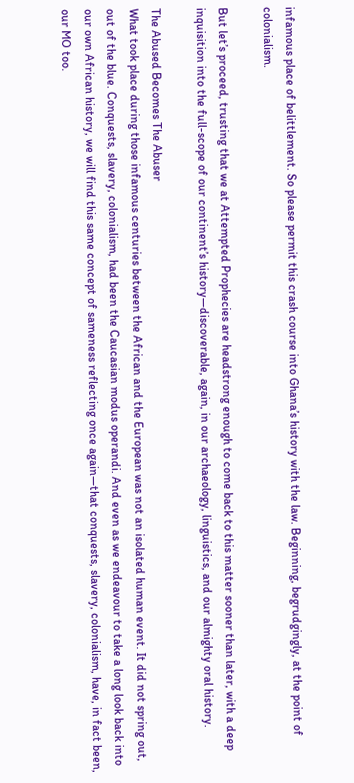infamous place of belittlement. So please permit this crash course into Ghana’s history with the law. Beginning, begrudgingly, at the point of colonialism.

But let’s proceed, trusting that we at Attempted Prophecies are headstrong enough to come back to this matter sooner than later, with a deep inquisition into the full-scope of our continent’s history—discoverable, again, in our archaeology, linguistics, and our almighty oral history.

The Abused Becomes The Abuser
What took place during those infamous centuries between the African and the European was not an isolated human event. It did not spring out, out of the blue. Conquests, slavery, colonialism, had been the Caucasian modus operandi. And even as we endeavour to take a long look back into our own African history, we will find this same concept of sameness reflecting once again—that conquests, slavery, colonialism, have, in fact been, our MO too.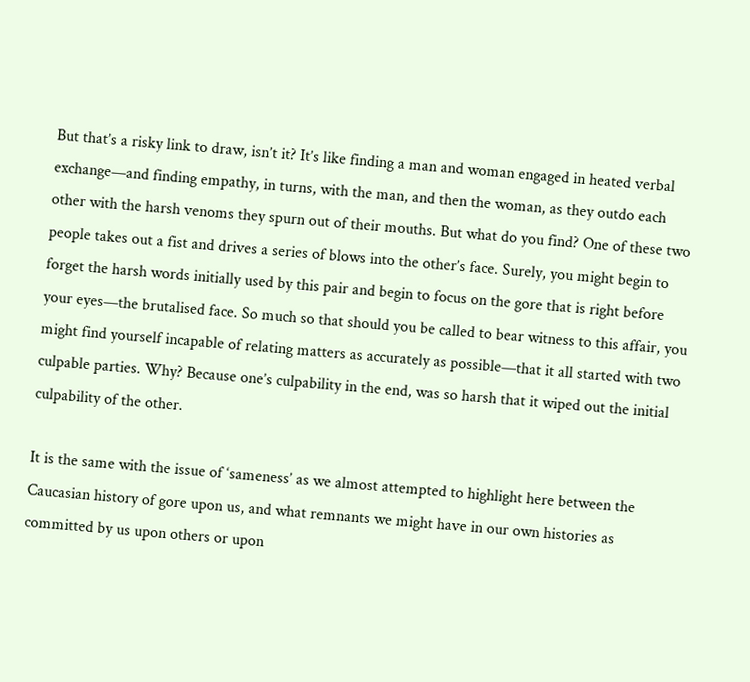But that’s a risky link to draw, isn’t it? It’s like finding a man and woman engaged in heated verbal exchange—and finding empathy, in turns, with the man, and then the woman, as they outdo each other with the harsh venoms they spurn out of their mouths. But what do you find? One of these two people takes out a fist and drives a series of blows into the other’s face. Surely, you might begin to forget the harsh words initially used by this pair and begin to focus on the gore that is right before your eyes—the brutalised face. So much so that should you be called to bear witness to this affair, you might find yourself incapable of relating matters as accurately as possible—that it all started with two culpable parties. Why? Because one’s culpability in the end, was so harsh that it wiped out the initial culpability of the other.

It is the same with the issue of ‘sameness’ as we almost attempted to highlight here between the Caucasian history of gore upon us, and what remnants we might have in our own histories as committed by us upon others or upon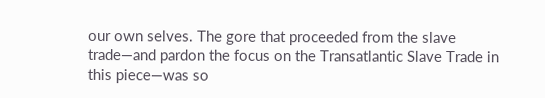our own selves. The gore that proceeded from the slave trade—and pardon the focus on the Transatlantic Slave Trade in this piece—was so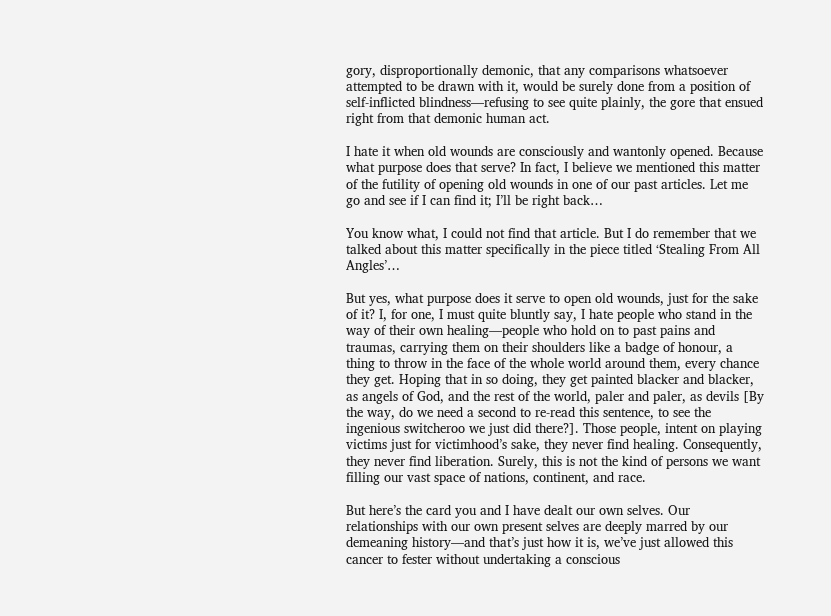gory, disproportionally demonic, that any comparisons whatsoever attempted to be drawn with it, would be surely done from a position of self-inflicted blindness—refusing to see quite plainly, the gore that ensued right from that demonic human act.

I hate it when old wounds are consciously and wantonly opened. Because what purpose does that serve? In fact, I believe we mentioned this matter of the futility of opening old wounds in one of our past articles. Let me go and see if I can find it; I’ll be right back…

You know what, I could not find that article. But I do remember that we talked about this matter specifically in the piece titled ‘Stealing From All Angles’…

But yes, what purpose does it serve to open old wounds, just for the sake of it? I, for one, I must quite bluntly say, I hate people who stand in the way of their own healing—people who hold on to past pains and traumas, carrying them on their shoulders like a badge of honour, a thing to throw in the face of the whole world around them, every chance they get. Hoping that in so doing, they get painted blacker and blacker, as angels of God, and the rest of the world, paler and paler, as devils [By the way, do we need a second to re-read this sentence, to see the ingenious switcheroo we just did there?]. Those people, intent on playing victims just for victimhood’s sake, they never find healing. Consequently, they never find liberation. Surely, this is not the kind of persons we want filling our vast space of nations, continent, and race.

But here’s the card you and I have dealt our own selves. Our relationships with our own present selves are deeply marred by our demeaning history—and that’s just how it is, we’ve just allowed this cancer to fester without undertaking a conscious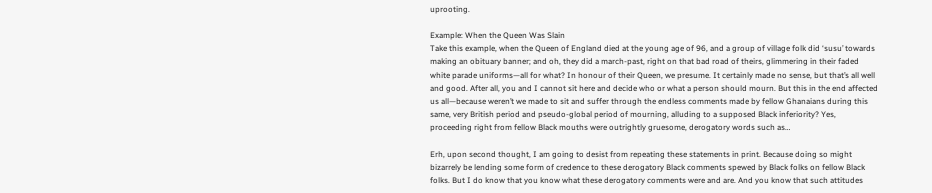uprooting.

Example: When the Queen Was Slain
Take this example, when the Queen of England died at the young age of 96, and a group of village folk did ‘susu’ towards making an obituary banner; and oh, they did a march-past, right on that bad road of theirs, glimmering in their faded white parade uniforms—all for what? In honour of their Queen, we presume. It certainly made no sense, but that’s all well and good. After all, you and I cannot sit here and decide who or what a person should mourn. But this in the end affected us all—because weren’t we made to sit and suffer through the endless comments made by fellow Ghanaians during this same, very British period and pseudo-global period of mourning, alluding to a supposed Black inferiority? Yes, proceeding right from fellow Black mouths were outrightly gruesome, derogatory words such as…

Erh, upon second thought, I am going to desist from repeating these statements in print. Because doing so might bizarrely be lending some form of credence to these derogatory Black comments spewed by Black folks on fellow Black folks. But I do know that you know what these derogatory comments were and are. And you know that such attitudes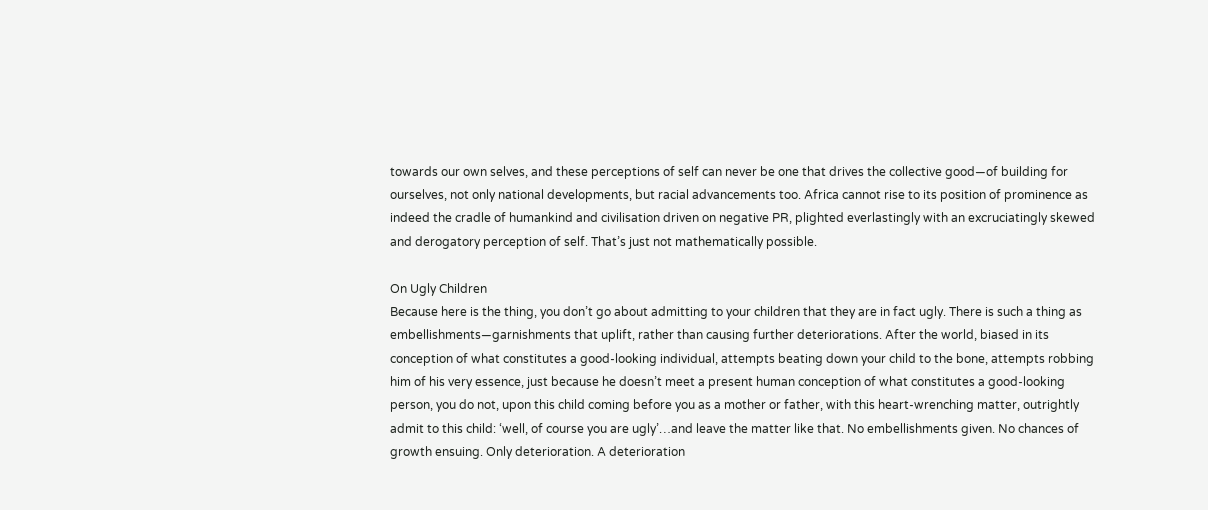towards our own selves, and these perceptions of self can never be one that drives the collective good—of building for ourselves, not only national developments, but racial advancements too. Africa cannot rise to its position of prominence as indeed the cradle of humankind and civilisation driven on negative PR, plighted everlastingly with an excruciatingly skewed and derogatory perception of self. That’s just not mathematically possible.

On Ugly Children
Because here is the thing, you don’t go about admitting to your children that they are in fact ugly. There is such a thing as embellishments—garnishments that uplift, rather than causing further deteriorations. After the world, biased in its conception of what constitutes a good-looking individual, attempts beating down your child to the bone, attempts robbing him of his very essence, just because he doesn’t meet a present human conception of what constitutes a good-looking person, you do not, upon this child coming before you as a mother or father, with this heart-wrenching matter, outrightly admit to this child: ‘well, of course you are ugly’…and leave the matter like that. No embellishments given. No chances of growth ensuing. Only deterioration. A deterioration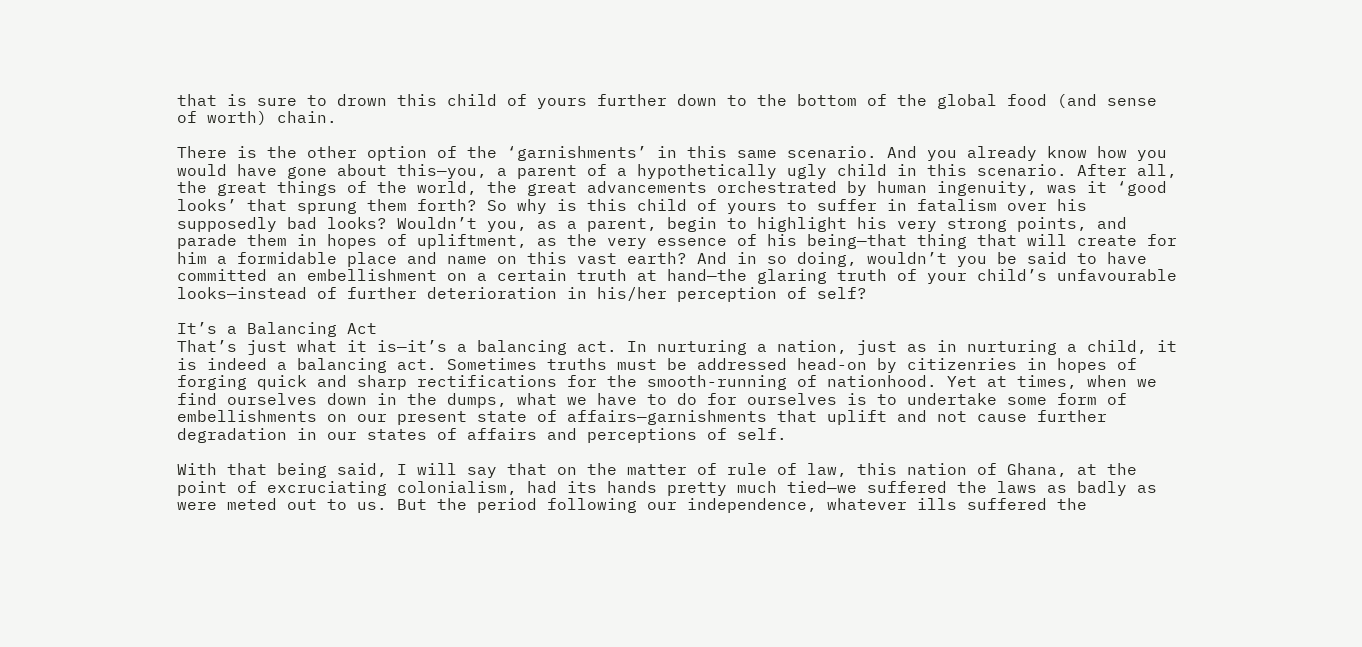that is sure to drown this child of yours further down to the bottom of the global food (and sense of worth) chain.

There is the other option of the ‘garnishments’ in this same scenario. And you already know how you would have gone about this—you, a parent of a hypothetically ugly child in this scenario. After all, the great things of the world, the great advancements orchestrated by human ingenuity, was it ‘good looks’ that sprung them forth? So why is this child of yours to suffer in fatalism over his supposedly bad looks? Wouldn’t you, as a parent, begin to highlight his very strong points, and parade them in hopes of upliftment, as the very essence of his being—that thing that will create for him a formidable place and name on this vast earth? And in so doing, wouldn’t you be said to have committed an embellishment on a certain truth at hand—the glaring truth of your child’s unfavourable looks—instead of further deterioration in his/her perception of self?

It’s a Balancing Act
That’s just what it is—it’s a balancing act. In nurturing a nation, just as in nurturing a child, it is indeed a balancing act. Sometimes truths must be addressed head-on by citizenries in hopes of forging quick and sharp rectifications for the smooth-running of nationhood. Yet at times, when we find ourselves down in the dumps, what we have to do for ourselves is to undertake some form of embellishments on our present state of affairs—garnishments that uplift and not cause further degradation in our states of affairs and perceptions of self.

With that being said, I will say that on the matter of rule of law, this nation of Ghana, at the point of excruciating colonialism, had its hands pretty much tied—we suffered the laws as badly as were meted out to us. But the period following our independence, whatever ills suffered the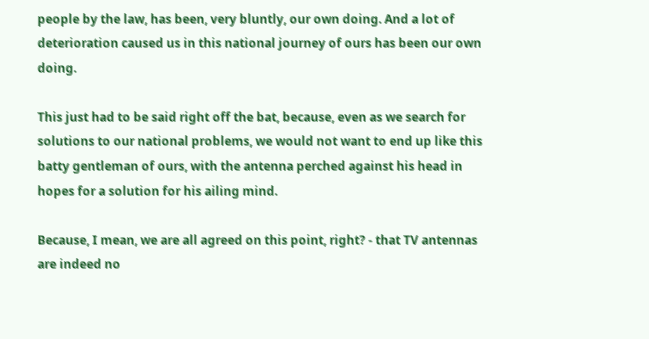people by the law, has been, very bluntly, our own doing. And a lot of deterioration caused us in this national journey of ours has been our own doing.

This just had to be said right off the bat, because, even as we search for solutions to our national problems, we would not want to end up like this batty gentleman of ours, with the antenna perched against his head in hopes for a solution for his ailing mind.

Because, I mean, we are all agreed on this point, right? - that TV antennas are indeed no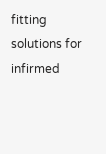fitting solutions for infirmed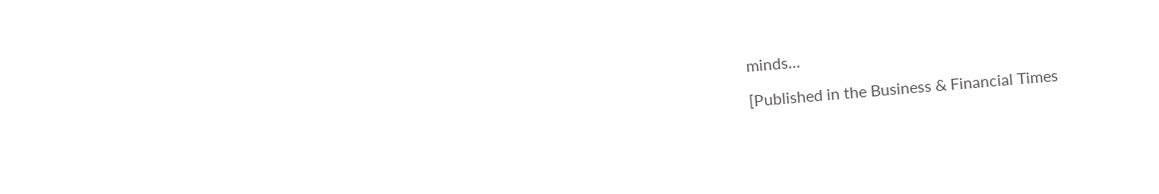minds…

[Published in the Business & Financial Times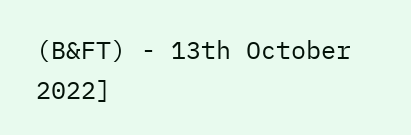(B&FT) - 13th October 2022]